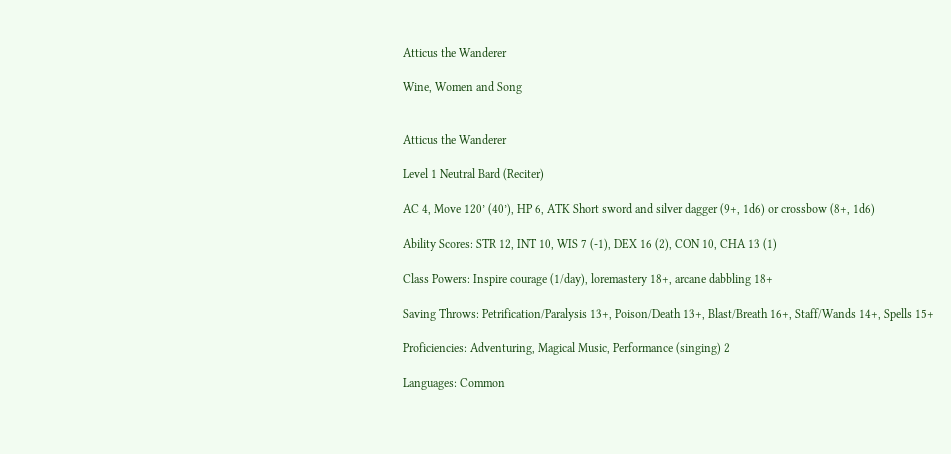Atticus the Wanderer

Wine, Women and Song


Atticus the Wanderer

Level 1 Neutral Bard (Reciter)

AC 4, Move 120’ (40’), HP 6, ATK Short sword and silver dagger (9+, 1d6) or crossbow (8+, 1d6)

Ability Scores: STR 12, INT 10, WIS 7 (-1), DEX 16 (2), CON 10, CHA 13 (1)

Class Powers: Inspire courage (1/day), loremastery 18+, arcane dabbling 18+

Saving Throws: Petrification/Paralysis 13+, Poison/Death 13+, Blast/Breath 16+, Staff/Wands 14+, Spells 15+

Proficiencies: Adventuring, Magical Music, Performance (singing) 2

Languages: Common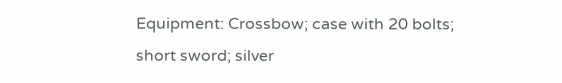Equipment: Crossbow; case with 20 bolts; short sword; silver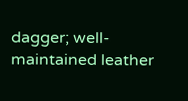dagger; well-maintained leather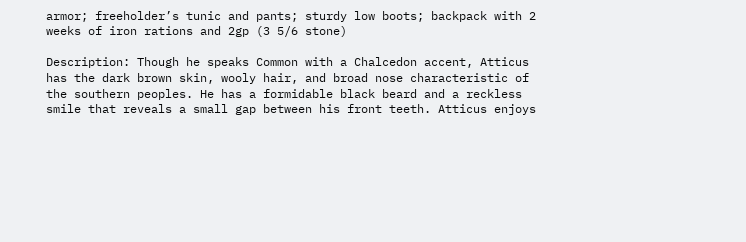armor; freeholder’s tunic and pants; sturdy low boots; backpack with 2 weeks of iron rations and 2gp (3 5/6 stone)

Description: Though he speaks Common with a Chalcedon accent, Atticus has the dark brown skin, wooly hair, and broad nose characteristic of the southern peoples. He has a formidable black beard and a reckless smile that reveals a small gap between his front teeth. Atticus enjoys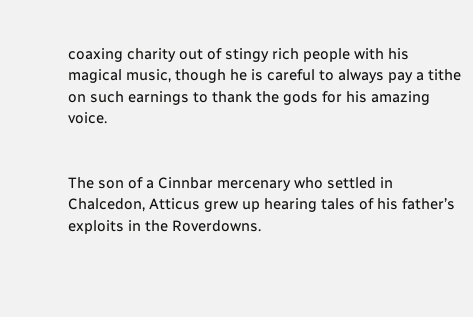coaxing charity out of stingy rich people with his magical music, though he is careful to always pay a tithe on such earnings to thank the gods for his amazing voice.


The son of a Cinnbar mercenary who settled in Chalcedon, Atticus grew up hearing tales of his father’s exploits in the Roverdowns.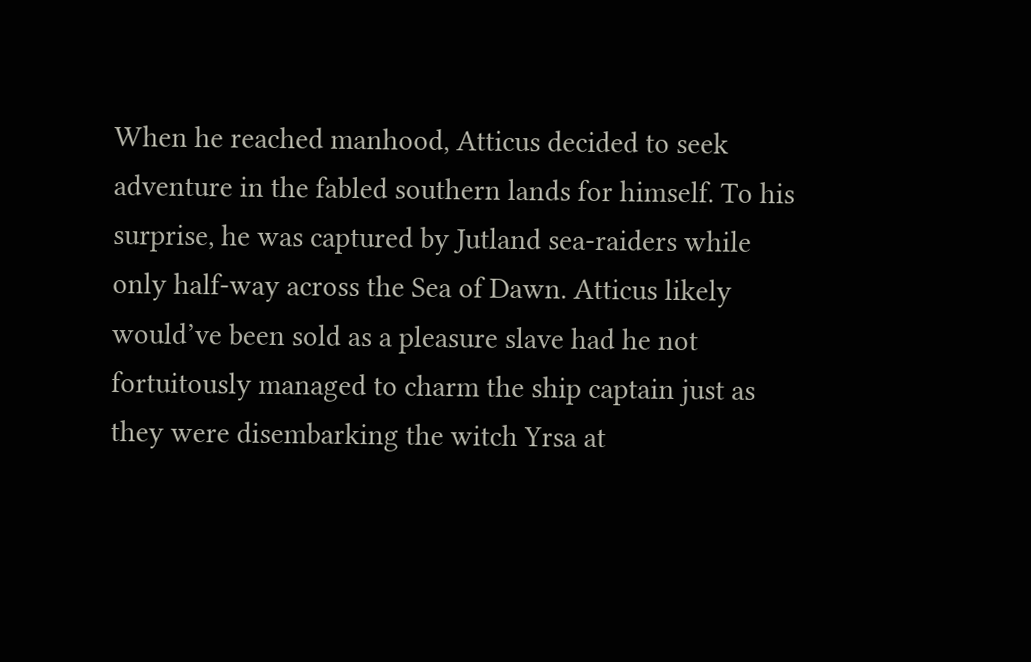When he reached manhood, Atticus decided to seek adventure in the fabled southern lands for himself. To his surprise, he was captured by Jutland sea-raiders while only half-way across the Sea of Dawn. Atticus likely would’ve been sold as a pleasure slave had he not fortuitously managed to charm the ship captain just as they were disembarking the witch Yrsa at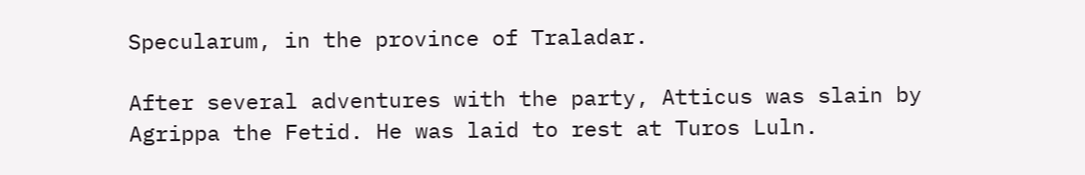Specularum, in the province of Traladar.

After several adventures with the party, Atticus was slain by Agrippa the Fetid. He was laid to rest at Turos Luln.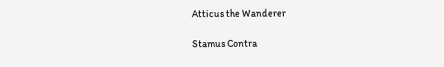Atticus the Wanderer

Stamus Contra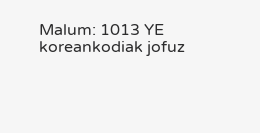Malum: 1013 YE koreankodiak jofuz